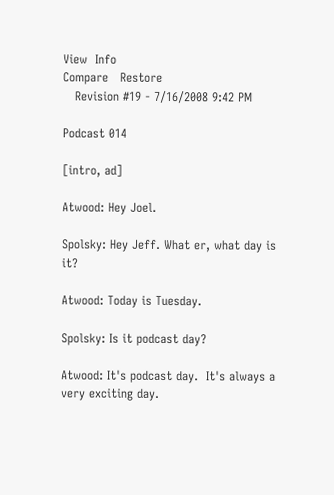View  Info
Compare   Restore
   Revision #19 - 7/16/2008 9:42 PM

Podcast 014

[intro, ad]

Atwood: Hey Joel.

Spolsky: Hey Jeff. What er, what day is it?

Atwood: Today is Tuesday.

Spolsky: Is it podcast day?

Atwood: It's podcast day.  It's always a very exciting day.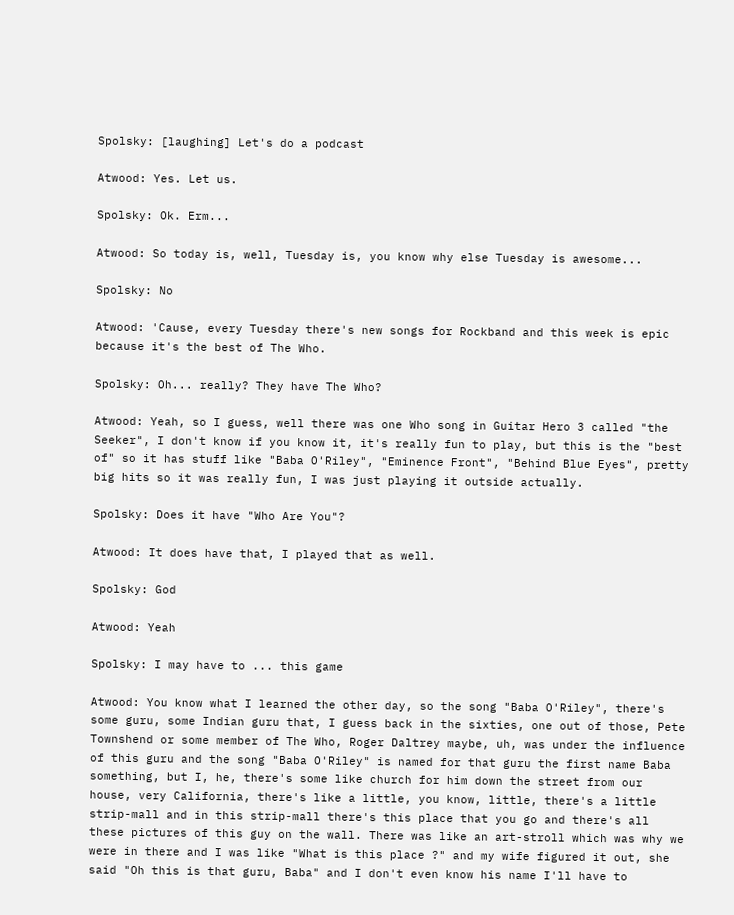Spolsky: [laughing] Let's do a podcast

Atwood: Yes. Let us.

Spolsky: Ok. Erm...

Atwood: So today is, well, Tuesday is, you know why else Tuesday is awesome...

Spolsky: No

Atwood: 'Cause, every Tuesday there's new songs for Rockband and this week is epic because it's the best of The Who.

Spolsky: Oh... really? They have The Who?

Atwood: Yeah, so I guess, well there was one Who song in Guitar Hero 3 called "the Seeker", I don't know if you know it, it's really fun to play, but this is the "best of" so it has stuff like "Baba O'Riley", "Eminence Front", "Behind Blue Eyes", pretty big hits so it was really fun, I was just playing it outside actually.

Spolsky: Does it have "Who Are You"?

Atwood: It does have that, I played that as well.

Spolsky: God

Atwood: Yeah

Spolsky: I may have to ... this game

Atwood: You know what I learned the other day, so the song "Baba O'Riley", there's some guru, some Indian guru that, I guess back in the sixties, one out of those, Pete Townshend or some member of The Who, Roger Daltrey maybe, uh, was under the influence of this guru and the song "Baba O'Riley" is named for that guru the first name Baba something, but I, he, there's some like church for him down the street from our house, very California, there's like a little, you know, little, there's a little strip-mall and in this strip-mall there's this place that you go and there's all these pictures of this guy on the wall. There was like an art-stroll which was why we were in there and I was like "What is this place ?" and my wife figured it out, she said "Oh this is that guru, Baba" and I don't even know his name I'll have to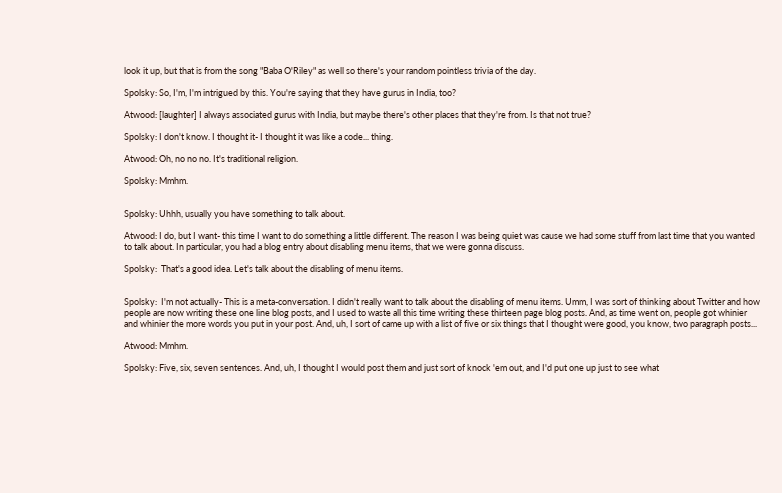look it up, but that is from the song "Baba O'Riley" as well so there's your random pointless trivia of the day.

Spolsky: So, I'm, I'm intrigued by this. You're saying that they have gurus in India, too?

Atwood: [laughter] I always associated gurus with India, but maybe there's other places that they're from. Is that not true?

Spolsky: I don't know. I thought it- I thought it was like a code... thing.

Atwood: Oh, no no no. It's traditional religion.

Spolsky: Mmhm.


Spolsky: Uhhh, usually you have something to talk about.

Atwood: I do, but I want- this time I want to do something a little different. The reason I was being quiet was cause we had some stuff from last time that you wanted to talk about. In particular, you had a blog entry about disabling menu items, that we were gonna discuss.

Spolsky:  That's a good idea. Let's talk about the disabling of menu items.


Spolsky:  I'm not actually- This is a meta-conversation. I didn't really want to talk about the disabling of menu items. Umm, I was sort of thinking about Twitter and how people are now writing these one line blog posts, and I used to waste all this time writing these thirteen page blog posts. And, as time went on, people got whinier and whinier the more words you put in your post. And, uh, I sort of came up with a list of five or six things that I thought were good, you know, two paragraph posts...

Atwood: Mmhm.

Spolsky: Five, six, seven sentences. And, uh, I thought I would post them and just sort of knock 'em out, and I'd put one up just to see what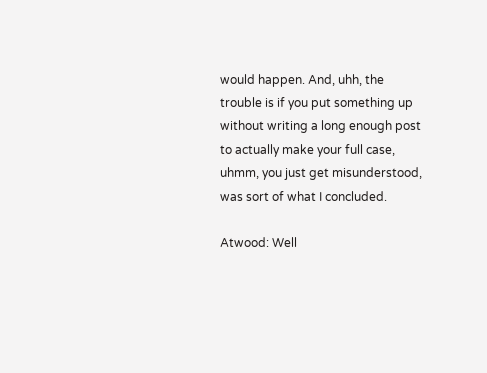would happen. And, uhh, the trouble is if you put something up without writing a long enough post to actually make your full case, uhmm, you just get misunderstood, was sort of what I concluded.

Atwood: Well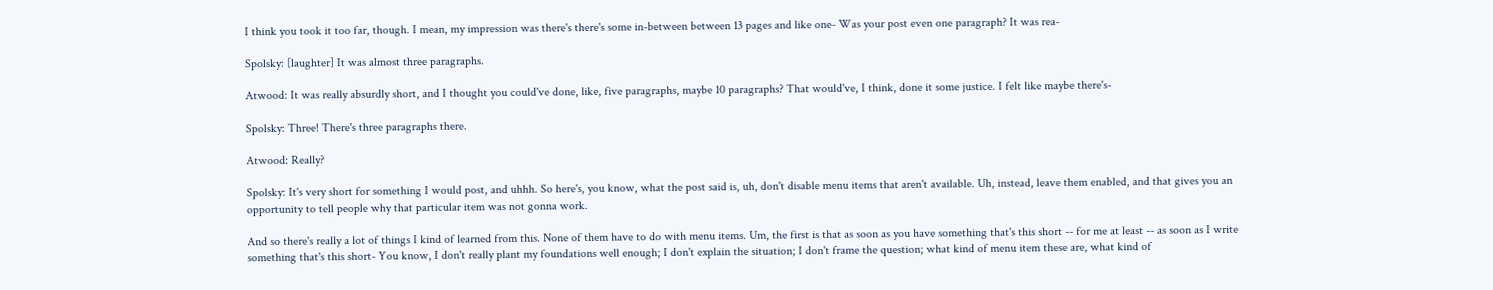I think you took it too far, though. I mean, my impression was there's there's some in-between between 13 pages and like one- Was your post even one paragraph? It was rea-

Spolsky: [laughter] It was almost three paragraphs.

Atwood: It was really absurdly short, and I thought you could've done, like, five paragraphs, maybe 10 paragraphs? That would've, I think, done it some justice. I felt like maybe there's-

Spolsky: Three! There's three paragraphs there.

Atwood: Really?

Spolsky: It's very short for something I would post, and uhhh. So here's, you know, what the post said is, uh, don't disable menu items that aren't available. Uh, instead, leave them enabled, and that gives you an opportunity to tell people why that particular item was not gonna work.

And so there's really a lot of things I kind of learned from this. None of them have to do with menu items. Um, the first is that as soon as you have something that's this short -- for me at least -- as soon as I write something that's this short- You know, I don't really plant my foundations well enough; I don't explain the situation; I don't frame the question; what kind of menu item these are, what kind of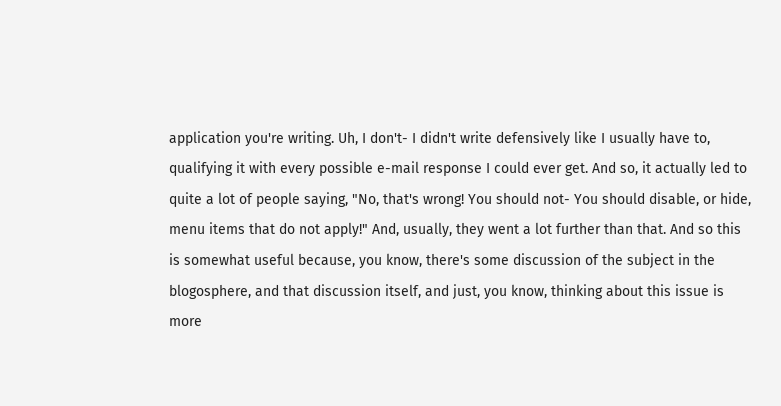application you're writing. Uh, I don't- I didn't write defensively like I usually have to, qualifying it with every possible e-mail response I could ever get. And so, it actually led to quite a lot of people saying, "No, that's wrong! You should not- You should disable, or hide, menu items that do not apply!" And, usually, they went a lot further than that. And so this is somewhat useful because, you know, there's some discussion of the subject in the blogosphere, and that discussion itself, and just, you know, thinking about this issue is more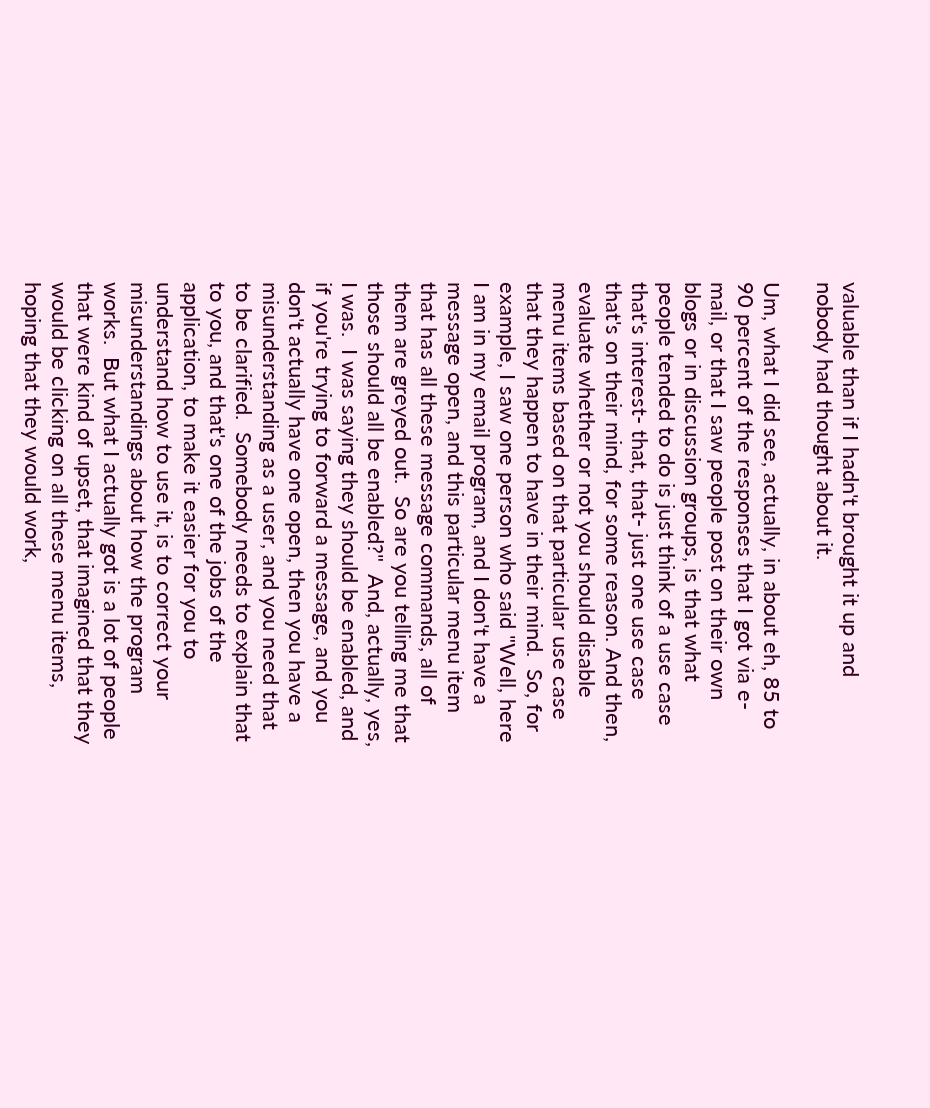valuable than if I hadn't brought it up and nobody had thought about it.

Um, what I did see, actually, in about eh, 85 to 90 percent of the responses that I got via e-mail, or that I saw people post on their own blogs or in discussion groups, is that what people tended to do is just think of a use case that's interest- that, that- just one use case that's on their mind, for some reason. And then, evaluate whether or not you should disable menu items based on that particular use case that they happen to have in their mind.  So, for example, I saw one person who said "Well, here I am in my email program, and I don't have a message open, and this particular menu item that has all these message commands, all of them are greyed out.  So are you telling me that those should all be enabled?"  And, actually, yes, I was.  I was saying they should be enabled, and if you're trying to forward a message, and you don't actually have one open, then you have a misunderstanding as a user, and you need that to be clarified.  Somebody needs to explain that to you, and that's one of the jobs of the application, to make it easier for you to understand how to use it, is to correct your misunderstandings about how the program works.  But what I actually got is a lot of people that were kind of upset, that imagined that they would be clicking on all these menu items, hoping that they would work,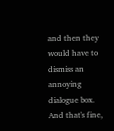and then they would have to dismiss an annoying dialogue box.  And that's fine,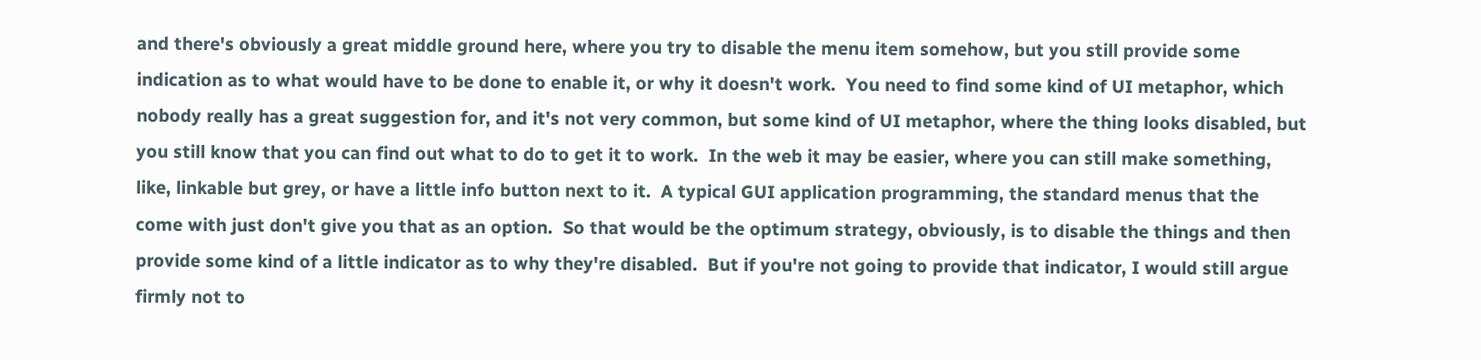and there's obviously a great middle ground here, where you try to disable the menu item somehow, but you still provide some indication as to what would have to be done to enable it, or why it doesn't work.  You need to find some kind of UI metaphor, which nobody really has a great suggestion for, and it's not very common, but some kind of UI metaphor, where the thing looks disabled, but you still know that you can find out what to do to get it to work.  In the web it may be easier, where you can still make something, like, linkable but grey, or have a little info button next to it.  A typical GUI application programming, the standard menus that the come with just don't give you that as an option.  So that would be the optimum strategy, obviously, is to disable the things and then provide some kind of a little indicator as to why they're disabled.  But if you're not going to provide that indicator, I would still argue firmly not to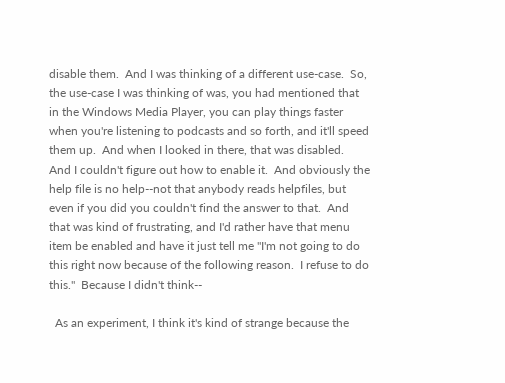disable them.  And I was thinking of a different use-case.  So, the use-case I was thinking of was, you had mentioned that in the Windows Media Player, you can play things faster when you're listening to podcasts and so forth, and it'll speed them up.  And when I looked in there, that was disabled.  And I couldn't figure out how to enable it.  And obviously the help file is no help--not that anybody reads helpfiles, but even if you did you couldn't find the answer to that.  And that was kind of frustrating, and I'd rather have that menu item be enabled and have it just tell me "I'm not going to do this right now because of the following reason.  I refuse to do this."  Because I didn't think--

  As an experiment, I think it's kind of strange because the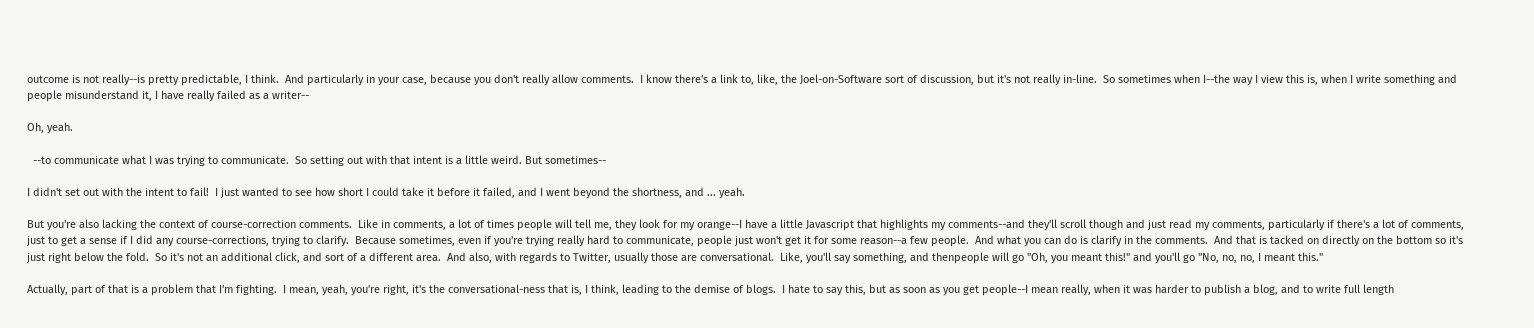outcome is not really--is pretty predictable, I think.  And particularly in your case, because you don't really allow comments.  I know there's a link to, like, the Joel-on-Software sort of discussion, but it's not really in-line.  So sometimes when I--the way I view this is, when I write something and people misunderstand it, I have really failed as a writer--

Oh, yeah.

  --to communicate what I was trying to communicate.  So setting out with that intent is a little weird. But sometimes--

I didn't set out with the intent to fail!  I just wanted to see how short I could take it before it failed, and I went beyond the shortness, and ... yeah.

But you're also lacking the context of course-correction comments.  Like in comments, a lot of times people will tell me, they look for my orange--I have a little Javascript that highlights my comments--and they'll scroll though and just read my comments, particularly if there's a lot of comments, just to get a sense if I did any course-corrections, trying to clarify.  Because sometimes, even if you're trying really hard to communicate, people just won't get it for some reason--a few people.  And what you can do is clarify in the comments.  And that is tacked on directly on the bottom so it's just right below the fold.  So it's not an additional click, and sort of a different area.  And also, with regards to Twitter, usually those are conversational.  Like, you'll say something, and thenpeople will go "Oh, you meant this!" and you'll go "No, no, no, I meant this."

Actually, part of that is a problem that I'm fighting.  I mean, yeah, you're right, it's the conversational-ness that is, I think, leading to the demise of blogs.  I hate to say this, but as soon as you get people--I mean really, when it was harder to publish a blog, and to write full length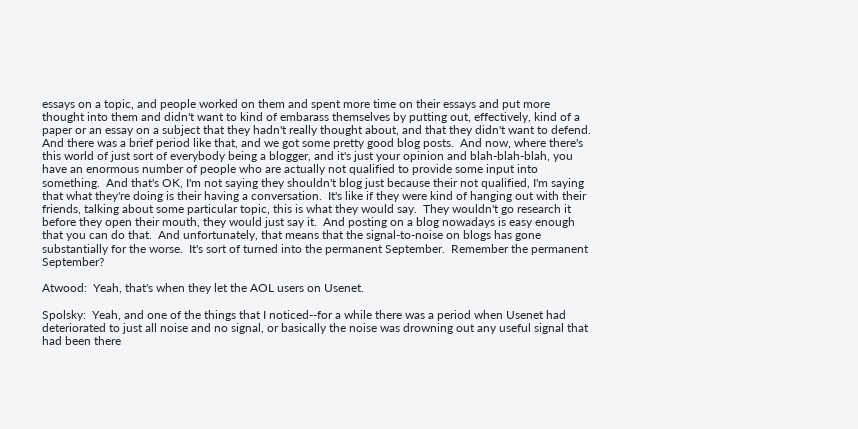essays on a topic, and people worked on them and spent more time on their essays and put more thought into them and didn't want to kind of embarass themselves by putting out, effectively, kind of a paper or an essay on a subject that they hadn't really thought about, and that they didn't want to defend.  And there was a brief period like that, and we got some pretty good blog posts.  And now, where there's this world of just sort of everybody being a blogger, and it's just your opinion and blah-blah-blah, you have an enormous number of people who are actually not qualified to provide some input into something.  And that's OK, I'm not saying they shouldn't blog just because their not qualified, I'm saying that what they're doing is their having a conversation.  It's like if they were kind of hanging out with their friends, talking about some particular topic, this is what they would say.  They wouldn't go research it before they open their mouth, they would just say it.  And posting on a blog nowadays is easy enough that you can do that.  And unfortunately, that means that the signal-to-noise on blogs has gone substantially for the worse.  It's sort of turned into the permanent September.  Remember the permanent September?

Atwood:  Yeah, that's when they let the AOL users on Usenet.

Spolsky:  Yeah, and one of the things that I noticed--for a while there was a period when Usenet had deteriorated to just all noise and no signal, or basically the noise was drowning out any useful signal that had been there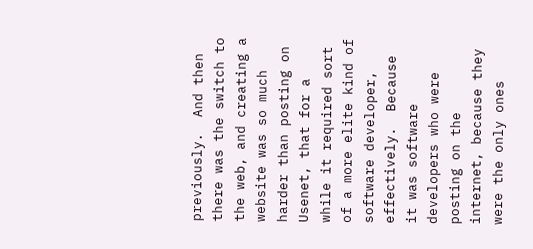previously.  And then there was the switch to the web, and creating a website was so much harder than posting on Usenet, that for a while it required sort of a more elite kind of software developer, effectively.  Because it was software developers who were posting on the internet, because they were the only ones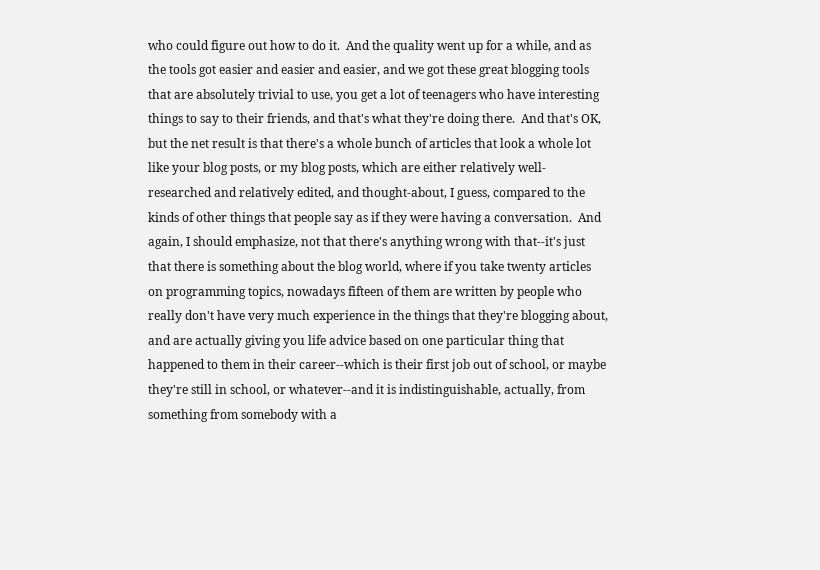who could figure out how to do it.  And the quality went up for a while, and as the tools got easier and easier and easier, and we got these great blogging tools that are absolutely trivial to use, you get a lot of teenagers who have interesting things to say to their friends, and that's what they're doing there.  And that's OK, but the net result is that there's a whole bunch of articles that look a whole lot like your blog posts, or my blog posts, which are either relatively well-researched and relatively edited, and thought-about, I guess, compared to the kinds of other things that people say as if they were having a conversation.  And again, I should emphasize, not that there's anything wrong with that--it's just that there is something about the blog world, where if you take twenty articles on programming topics, nowadays fifteen of them are written by people who really don't have very much experience in the things that they're blogging about, and are actually giving you life advice based on one particular thing that happened to them in their career--which is their first job out of school, or maybe they're still in school, or whatever--and it is indistinguishable, actually, from something from somebody with a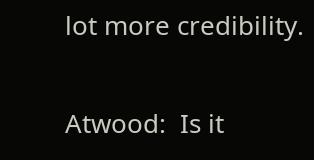lot more credibility.

Atwood:  Is it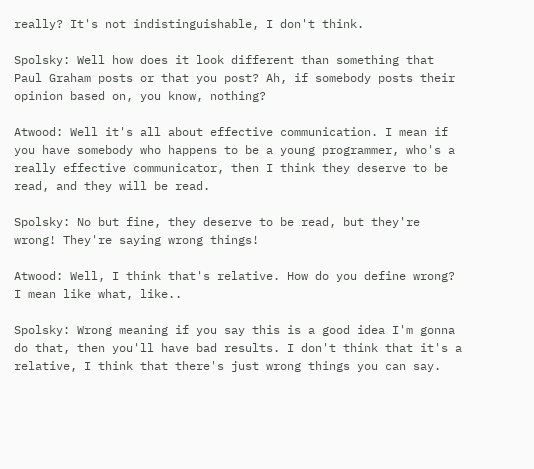really? It's not indistinguishable, I don't think.

Spolsky: Well how does it look different than something that Paul Graham posts or that you post? Ah, if somebody posts their opinion based on, you know, nothing?

Atwood: Well it's all about effective communication. I mean if you have somebody who happens to be a young programmer, who's a really effective communicator, then I think they deserve to be read, and they will be read.

Spolsky: No but fine, they deserve to be read, but they're wrong! They're saying wrong things!

Atwood: Well, I think that's relative. How do you define wrong? I mean like what, like..

Spolsky: Wrong meaning if you say this is a good idea I'm gonna do that, then you'll have bad results. I don't think that it's a relative, I think that there's just wrong things you can say.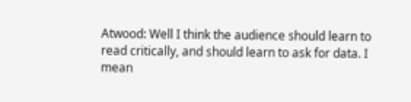Atwood: Well I think the audience should learn to read critically, and should learn to ask for data. I mean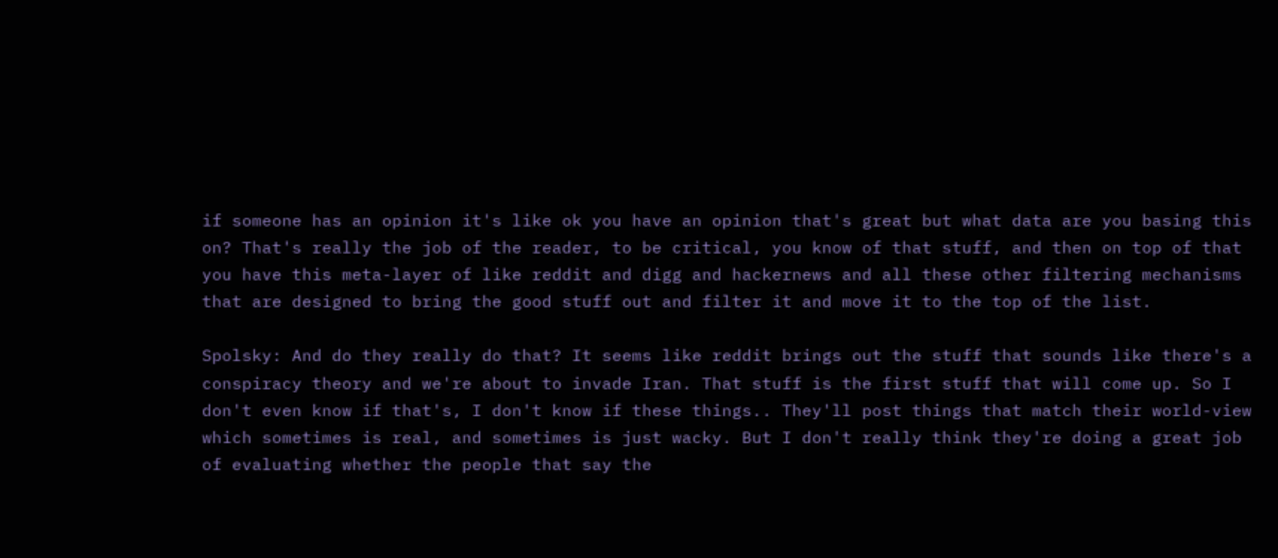if someone has an opinion it's like ok you have an opinion that's great but what data are you basing this on? That's really the job of the reader, to be critical, you know of that stuff, and then on top of that you have this meta-layer of like reddit and digg and hackernews and all these other filtering mechanisms that are designed to bring the good stuff out and filter it and move it to the top of the list.

Spolsky: And do they really do that? It seems like reddit brings out the stuff that sounds like there's a conspiracy theory and we're about to invade Iran. That stuff is the first stuff that will come up. So I don't even know if that's, I don't know if these things.. They'll post things that match their world-view which sometimes is real, and sometimes is just wacky. But I don't really think they're doing a great job of evaluating whether the people that say the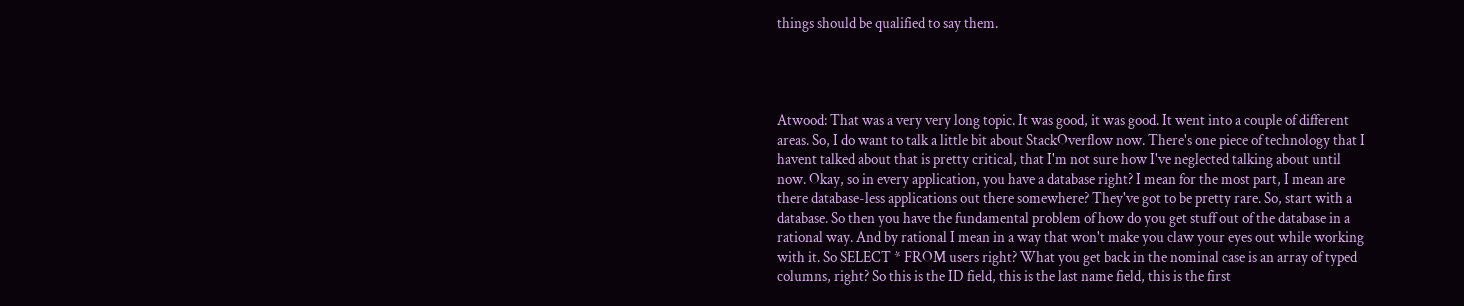things should be qualified to say them.




Atwood: That was a very very long topic. It was good, it was good. It went into a couple of different areas. So, I do want to talk a little bit about StackOverflow now. There's one piece of technology that I havent talked about that is pretty critical, that I'm not sure how I've neglected talking about until now. Okay, so in every application, you have a database right? I mean for the most part, I mean are there database-less applications out there somewhere? They've got to be pretty rare. So, start with a database. So then you have the fundamental problem of how do you get stuff out of the database in a rational way. And by rational I mean in a way that won't make you claw your eyes out while working with it. So SELECT * FROM users right? What you get back in the nominal case is an array of typed columns, right? So this is the ID field, this is the last name field, this is the first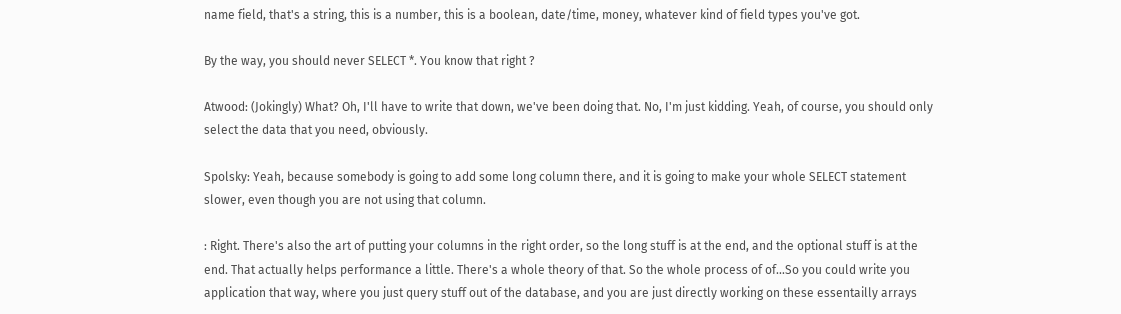name field, that's a string, this is a number, this is a boolean, date/time, money, whatever kind of field types you've got.

By the way, you should never SELECT *. You know that right ?

Atwood: (Jokingly) What? Oh, I'll have to write that down, we've been doing that. No, I'm just kidding. Yeah, of course, you should only select the data that you need, obviously.

Spolsky: Yeah, because somebody is going to add some long column there, and it is going to make your whole SELECT statement slower, even though you are not using that column.

: Right. There's also the art of putting your columns in the right order, so the long stuff is at the end, and the optional stuff is at the end. That actually helps performance a little. There's a whole theory of that. So the whole process of of...So you could write you application that way, where you just query stuff out of the database, and you are just directly working on these essentailly arrays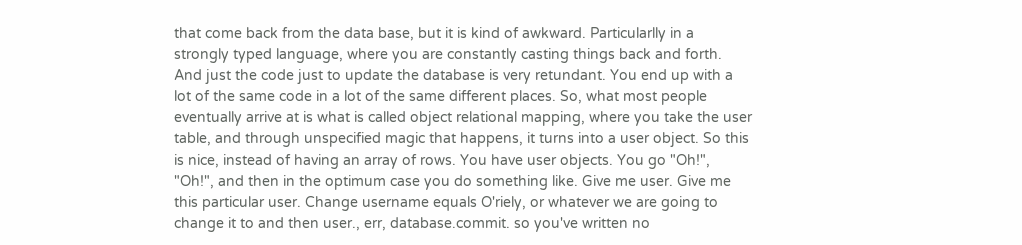that come back from the data base, but it is kind of awkward. Particularlly in a strongly typed language, where you are constantly casting things back and forth. And just the code just to update the database is very retundant. You end up with a lot of the same code in a lot of the same different places. So, what most people eventually arrive at is what is called object relational mapping, where you take the user table, and through unspecified magic that happens, it turns into a user object. So this is nice, instead of having an array of rows. You have user objects. You go "Oh!", "Oh!", and then in the optimum case you do something like. Give me user. Give me this particular user. Change username equals O'riely, or whatever we are going to change it to and then user., err, database.commit. so you've written no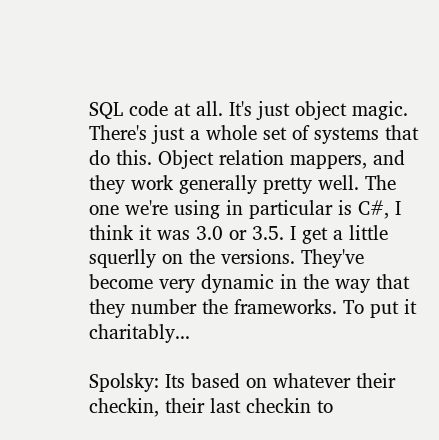SQL code at all. It's just object magic. There's just a whole set of systems that do this. Object relation mappers, and they work generally pretty well. The one we're using in particular is C#, I think it was 3.0 or 3.5. I get a little squerlly on the versions. They've become very dynamic in the way that they number the frameworks. To put it charitably...

Spolsky: Its based on whatever their checkin, their last checkin to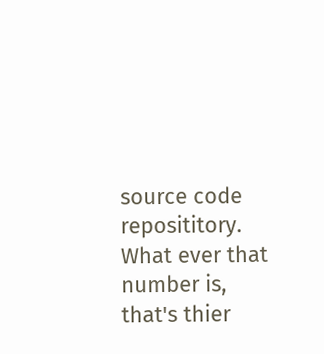source code reposititory. What ever that number is, that's thier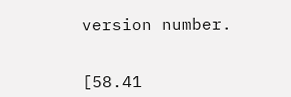version number.


[58.41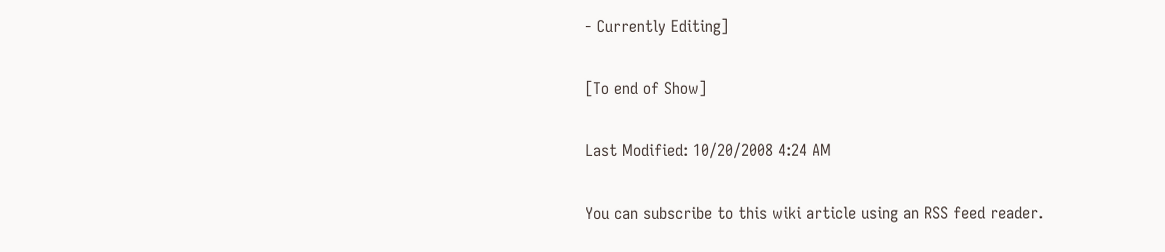- Currently Editing]

[To end of Show]

Last Modified: 10/20/2008 4:24 AM

You can subscribe to this wiki article using an RSS feed reader.